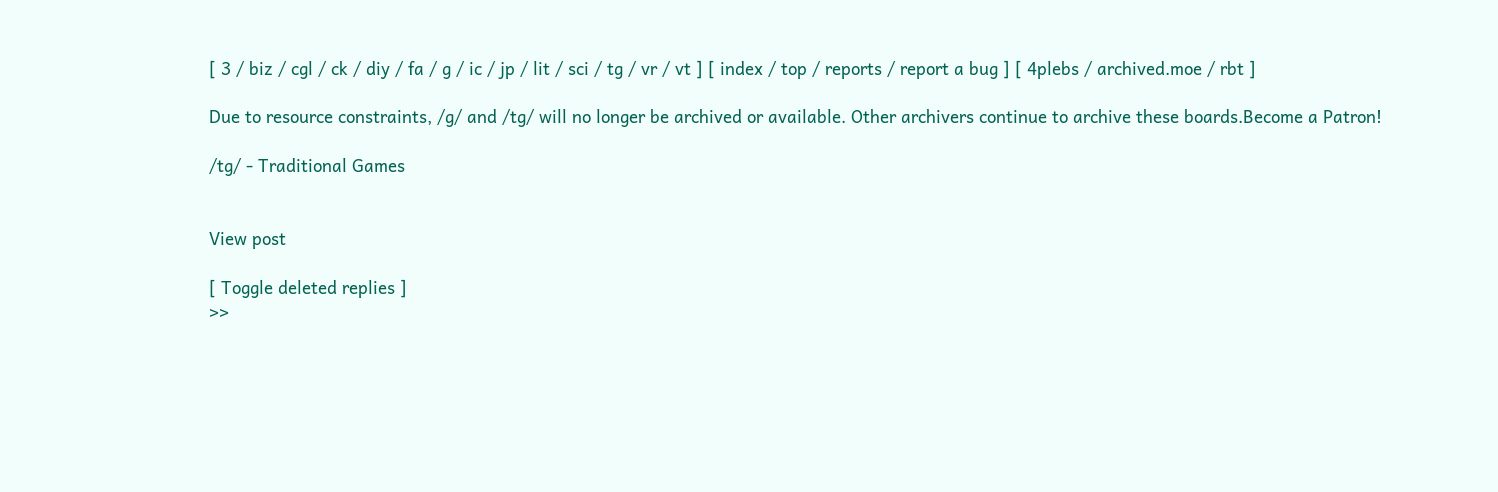[ 3 / biz / cgl / ck / diy / fa / g / ic / jp / lit / sci / tg / vr / vt ] [ index / top / reports / report a bug ] [ 4plebs / archived.moe / rbt ]

Due to resource constraints, /g/ and /tg/ will no longer be archived or available. Other archivers continue to archive these boards.Become a Patron!

/tg/ - Traditional Games


View post

[ Toggle deleted replies ]
>>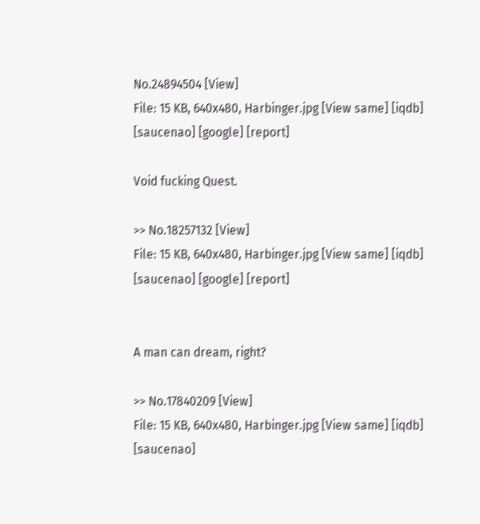No.24894504 [View]
File: 15 KB, 640x480, Harbinger.jpg [View same] [iqdb] [saucenao] [google] [report]

Void fucking Quest.

>> No.18257132 [View]
File: 15 KB, 640x480, Harbinger.jpg [View same] [iqdb] [saucenao] [google] [report]


A man can dream, right?

>> No.17840209 [View]
File: 15 KB, 640x480, Harbinger.jpg [View same] [iqdb] [saucenao]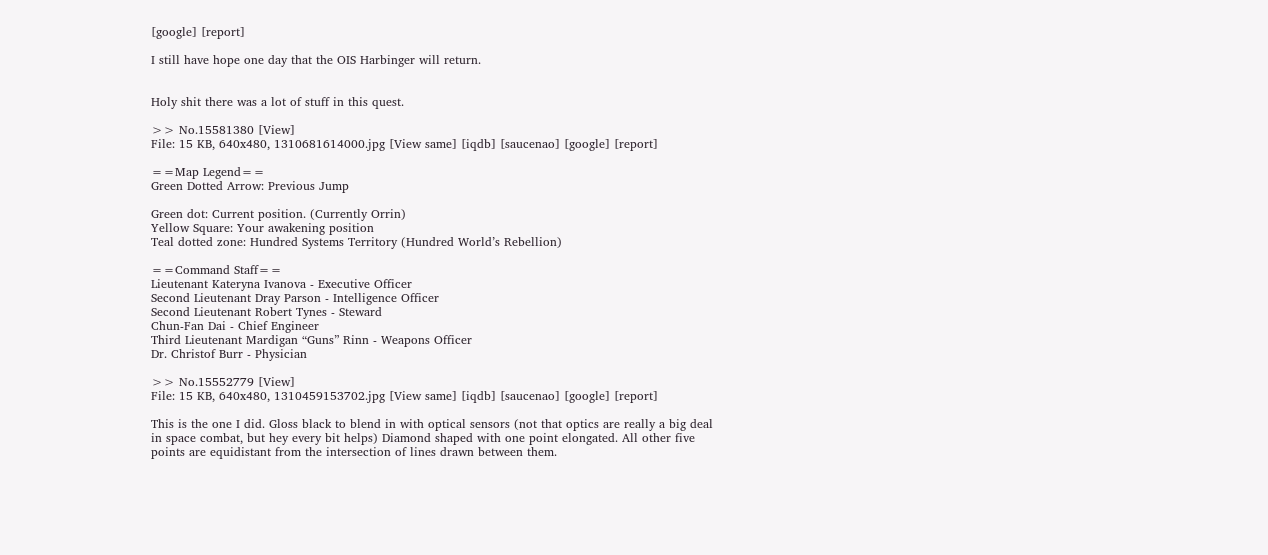[google] [report]

I still have hope one day that the OIS Harbinger will return.


Holy shit there was a lot of stuff in this quest.

>> No.15581380 [View]
File: 15 KB, 640x480, 1310681614000.jpg [View same] [iqdb] [saucenao] [google] [report]

==Map Legend==
Green Dotted Arrow: Previous Jump

Green dot: Current position. (Currently Orrin)
Yellow Square: Your awakening position
Teal dotted zone: Hundred Systems Territory (Hundred World’s Rebellion)

==Command Staff==
Lieutenant Kateryna Ivanova - Executive Officer
Second Lieutenant Dray Parson - Intelligence Officer
Second Lieutenant Robert Tynes - Steward
Chun-Fan Dai - Chief Engineer
Third Lieutenant Mardigan “Guns” Rinn - Weapons Officer
Dr. Christof Burr - Physician

>> No.15552779 [View]
File: 15 KB, 640x480, 1310459153702.jpg [View same] [iqdb] [saucenao] [google] [report]

This is the one I did. Gloss black to blend in with optical sensors (not that optics are really a big deal in space combat, but hey every bit helps) Diamond shaped with one point elongated. All other five points are equidistant from the intersection of lines drawn between them.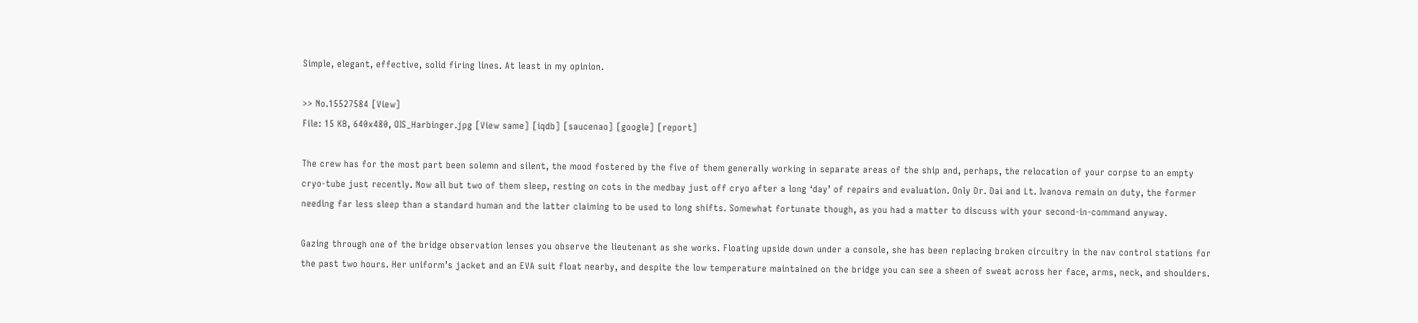Simple, elegant, effective, solid firing lines. At least in my opinion.

>> No.15527584 [View]
File: 15 KB, 640x480, OIS_Harbinger.jpg [View same] [iqdb] [saucenao] [google] [report]

The crew has for the most part been solemn and silent, the mood fostered by the five of them generally working in separate areas of the ship and, perhaps, the relocation of your corpse to an empty cryo-tube just recently. Now all but two of them sleep, resting on cots in the medbay just off cryo after a long ‘day’ of repairs and evaluation. Only Dr. Dai and Lt. Ivanova remain on duty, the former needing far less sleep than a standard human and the latter claiming to be used to long shifts. Somewhat fortunate though, as you had a matter to discuss with your second-in-command anyway.

Gazing through one of the bridge observation lenses you observe the lieutenant as she works. Floating upside down under a console, she has been replacing broken circuitry in the nav control stations for the past two hours. Her uniform’s jacket and an EVA suit float nearby, and despite the low temperature maintained on the bridge you can see a sheen of sweat across her face, arms, neck, and shoulders.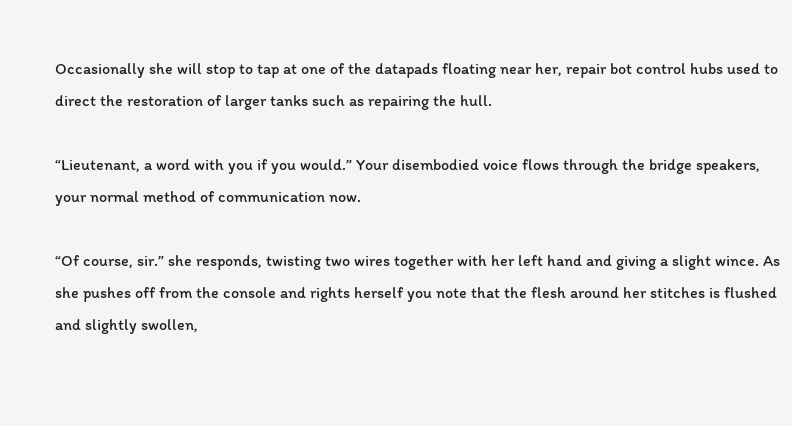Occasionally she will stop to tap at one of the datapads floating near her, repair bot control hubs used to direct the restoration of larger tanks such as repairing the hull.

“Lieutenant, a word with you if you would.” Your disembodied voice flows through the bridge speakers, your normal method of communication now.

“Of course, sir.” she responds, twisting two wires together with her left hand and giving a slight wince. As she pushes off from the console and rights herself you note that the flesh around her stitches is flushed and slightly swollen,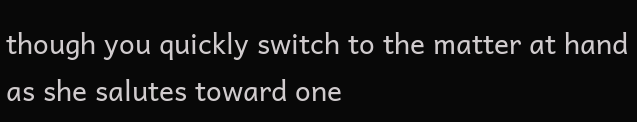though you quickly switch to the matter at hand as she salutes toward one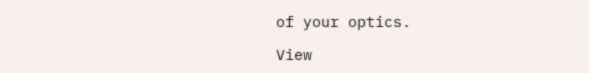of your optics.

View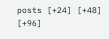posts [+24] [+48] [+96]